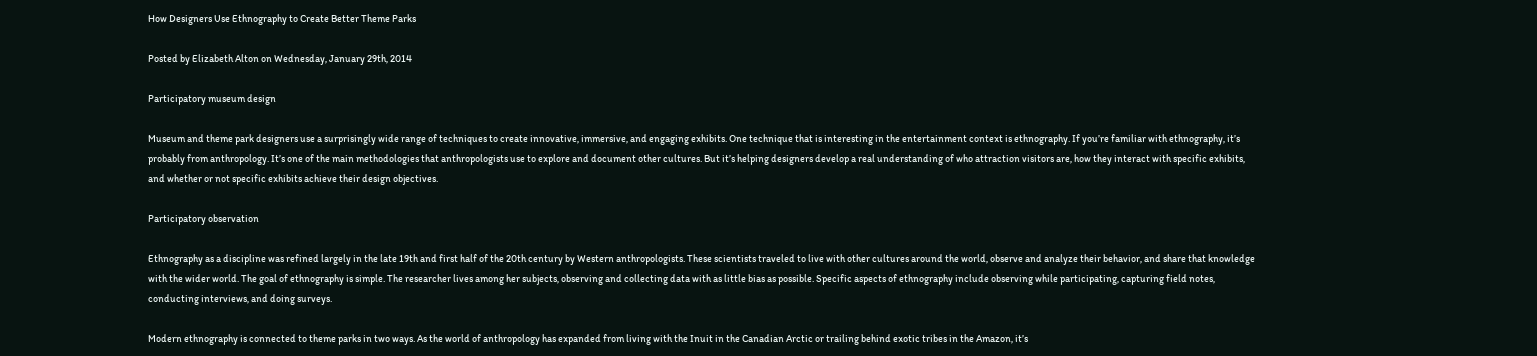How Designers Use Ethnography to Create Better Theme Parks

Posted by Elizabeth Alton on Wednesday, January 29th, 2014

Participatory museum design

Museum and theme park designers use a surprisingly wide range of techniques to create innovative, immersive, and engaging exhibits. One technique that is interesting in the entertainment context is ethnography. If you’re familiar with ethnography, it’s probably from anthropology. It’s one of the main methodologies that anthropologists use to explore and document other cultures. But it’s helping designers develop a real understanding of who attraction visitors are, how they interact with specific exhibits, and whether or not specific exhibits achieve their design objectives.

Participatory observation

Ethnography as a discipline was refined largely in the late 19th and first half of the 20th century by Western anthropologists. These scientists traveled to live with other cultures around the world, observe and analyze their behavior, and share that knowledge with the wider world. The goal of ethnography is simple. The researcher lives among her subjects, observing and collecting data with as little bias as possible. Specific aspects of ethnography include observing while participating, capturing field notes, conducting interviews, and doing surveys.

Modern ethnography is connected to theme parks in two ways. As the world of anthropology has expanded from living with the Inuit in the Canadian Arctic or trailing behind exotic tribes in the Amazon, it’s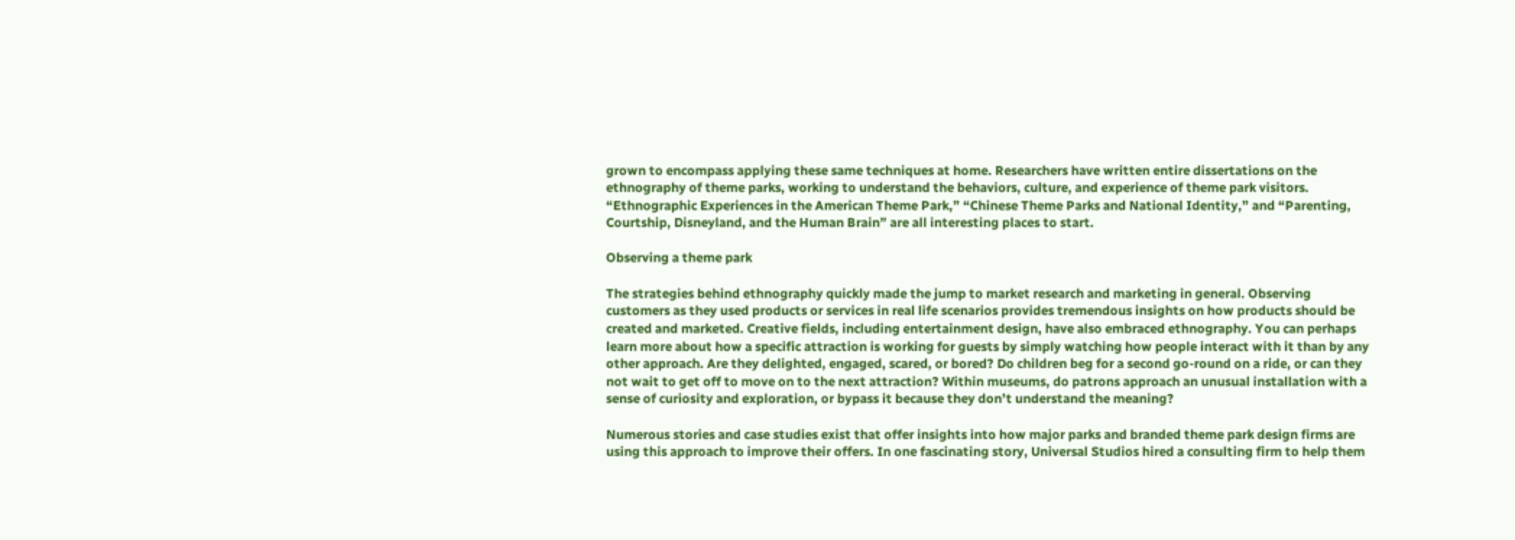grown to encompass applying these same techniques at home. Researchers have written entire dissertations on the ethnography of theme parks, working to understand the behaviors, culture, and experience of theme park visitors. “Ethnographic Experiences in the American Theme Park,” “Chinese Theme Parks and National Identity,” and “Parenting, Courtship, Disneyland, and the Human Brain” are all interesting places to start.

Observing a theme park

The strategies behind ethnography quickly made the jump to market research and marketing in general. Observing customers as they used products or services in real life scenarios provides tremendous insights on how products should be created and marketed. Creative fields, including entertainment design, have also embraced ethnography. You can perhaps learn more about how a specific attraction is working for guests by simply watching how people interact with it than by any other approach. Are they delighted, engaged, scared, or bored? Do children beg for a second go-round on a ride, or can they not wait to get off to move on to the next attraction? Within museums, do patrons approach an unusual installation with a sense of curiosity and exploration, or bypass it because they don’t understand the meaning?

Numerous stories and case studies exist that offer insights into how major parks and branded theme park design firms are using this approach to improve their offers. In one fascinating story, Universal Studios hired a consulting firm to help them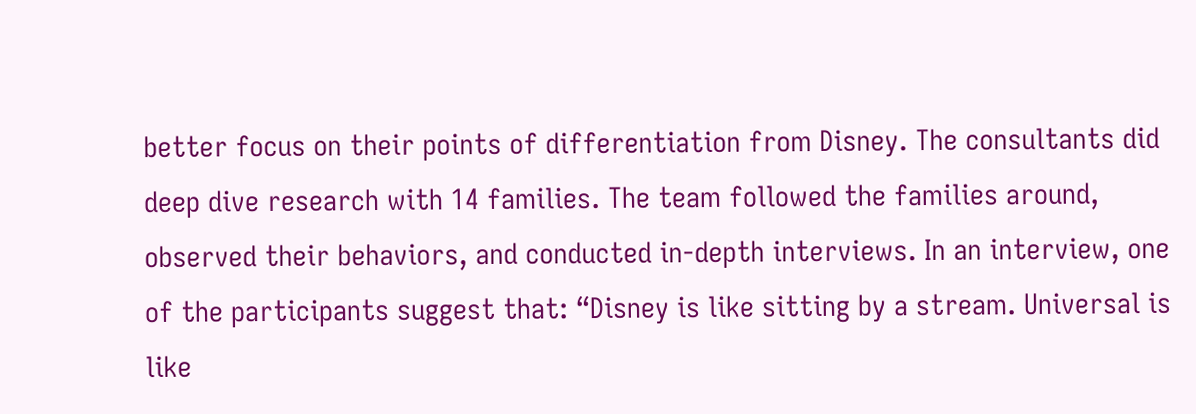better focus on their points of differentiation from Disney. The consultants did deep dive research with 14 families. The team followed the families around, observed their behaviors, and conducted in-depth interviews. In an interview, one of the participants suggest that: “Disney is like sitting by a stream. Universal is like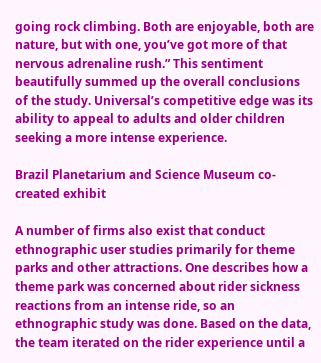going rock climbing. Both are enjoyable, both are nature, but with one, you’ve got more of that nervous adrenaline rush.” This sentiment beautifully summed up the overall conclusions of the study. Universal’s competitive edge was its ability to appeal to adults and older children seeking a more intense experience.

Brazil Planetarium and Science Museum co-created exhibit

A number of firms also exist that conduct ethnographic user studies primarily for theme parks and other attractions. One describes how a theme park was concerned about rider sickness reactions from an intense ride, so an ethnographic study was done. Based on the data, the team iterated on the rider experience until a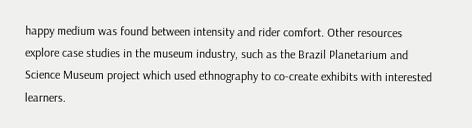happy medium was found between intensity and rider comfort. Other resources explore case studies in the museum industry, such as the Brazil Planetarium and Science Museum project which used ethnography to co-create exhibits with interested learners.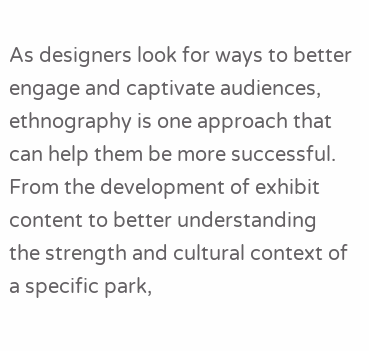As designers look for ways to better engage and captivate audiences, ethnography is one approach that can help them be more successful. From the development of exhibit content to better understanding the strength and cultural context of a specific park,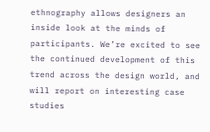ethnography allows designers an inside look at the minds of participants. We’re excited to see the continued development of this trend across the design world, and will report on interesting case studies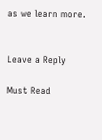as we learn more.


Leave a Reply

Must Read